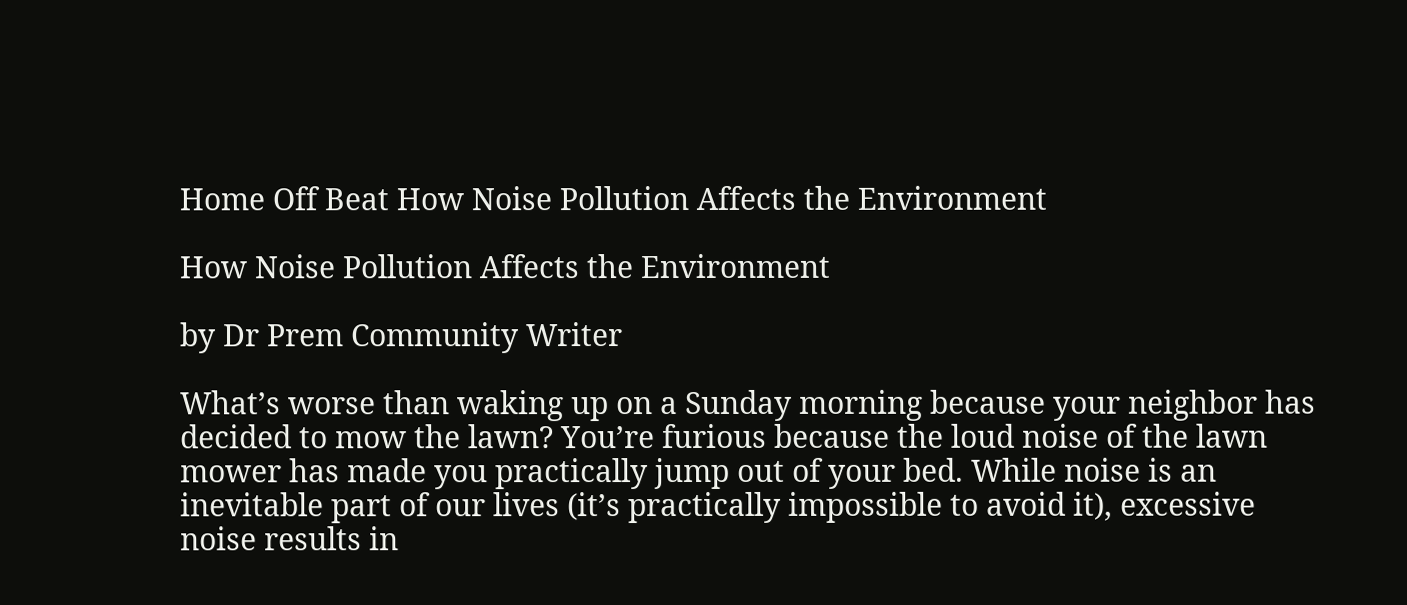Home Off Beat How Noise Pollution Affects the Environment

How Noise Pollution Affects the Environment

by Dr Prem Community Writer

What’s worse than waking up on a Sunday morning because your neighbor has decided to mow the lawn? You’re furious because the loud noise of the lawn mower has made you practically jump out of your bed. While noise is an inevitable part of our lives (it’s practically impossible to avoid it), excessive noise results in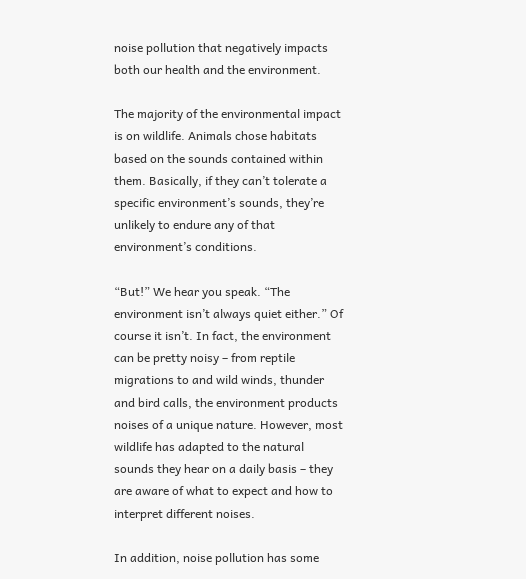noise pollution that negatively impacts both our health and the environment.

The majority of the environmental impact is on wildlife. Animals chose habitats based on the sounds contained within them. Basically, if they can’t tolerate a specific environment’s sounds, they’re unlikely to endure any of that environment’s conditions.

“But!” We hear you speak. “The environment isn’t always quiet either.” Of course it isn’t. In fact, the environment can be pretty noisy – from reptile migrations to and wild winds, thunder and bird calls, the environment products noises of a unique nature. However, most wildlife has adapted to the natural sounds they hear on a daily basis – they are aware of what to expect and how to interpret different noises.

In addition, noise pollution has some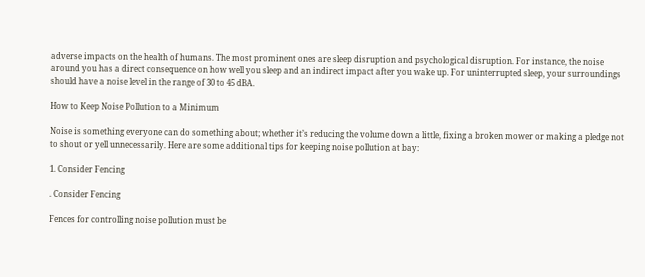adverse impacts on the health of humans. The most prominent ones are sleep disruption and psychological disruption. For instance, the noise around you has a direct consequence on how well you sleep and an indirect impact after you wake up. For uninterrupted sleep, your surroundings should have a noise level in the range of 30 to 45 dBA.

How to Keep Noise Pollution to a Minimum

Noise is something everyone can do something about; whether it’s reducing the volume down a little, fixing a broken mower or making a pledge not to shout or yell unnecessarily. Here are some additional tips for keeping noise pollution at bay:

1. Consider Fencing

. Consider Fencing

Fences for controlling noise pollution must be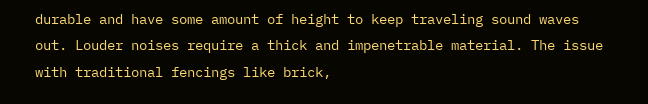durable and have some amount of height to keep traveling sound waves out. Louder noises require a thick and impenetrable material. The issue with traditional fencings like brick,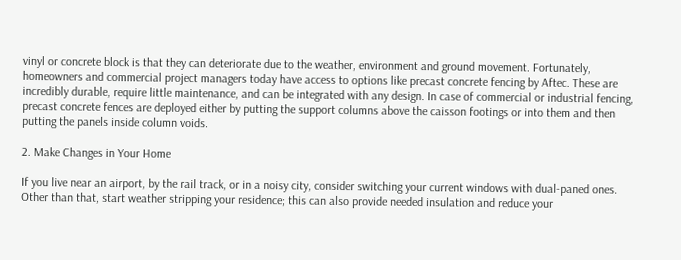vinyl or concrete block is that they can deteriorate due to the weather, environment and ground movement. Fortunately, homeowners and commercial project managers today have access to options like precast concrete fencing by Aftec. These are incredibly durable, require little maintenance, and can be integrated with any design. In case of commercial or industrial fencing, precast concrete fences are deployed either by putting the support columns above the caisson footings or into them and then putting the panels inside column voids.

2. Make Changes in Your Home

If you live near an airport, by the rail track, or in a noisy city, consider switching your current windows with dual-paned ones. Other than that, start weather stripping your residence; this can also provide needed insulation and reduce your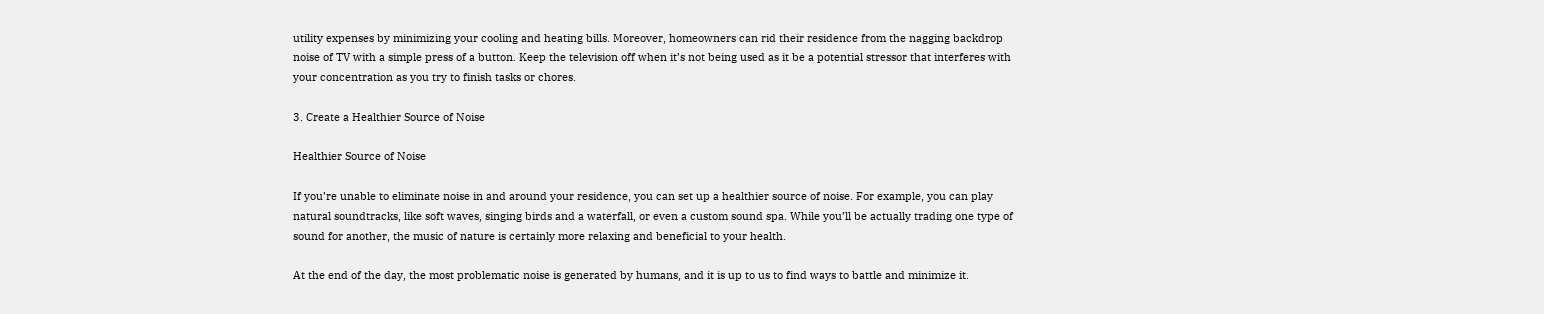utility expenses by minimizing your cooling and heating bills. Moreover, homeowners can rid their residence from the nagging backdrop noise of TV with a simple press of a button. Keep the television off when it’s not being used as it be a potential stressor that interferes with your concentration as you try to finish tasks or chores.

3. Create a Healthier Source of Noise

Healthier Source of Noise

If you’re unable to eliminate noise in and around your residence, you can set up a healthier source of noise. For example, you can play natural soundtracks, like soft waves, singing birds and a waterfall, or even a custom sound spa. While you’ll be actually trading one type of sound for another, the music of nature is certainly more relaxing and beneficial to your health.

At the end of the day, the most problematic noise is generated by humans, and it is up to us to find ways to battle and minimize it.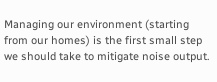Managing our environment (starting from our homes) is the first small step we should take to mitigate noise output.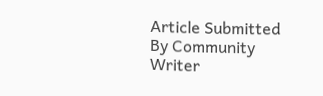Article Submitted By Community Writer